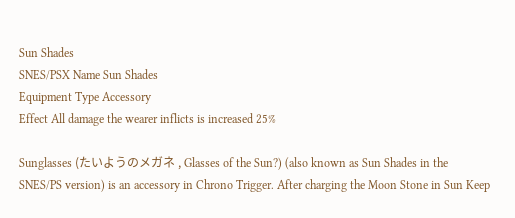Sun Shades
SNES/PSX Name Sun Shades
Equipment Type Accessory
Effect All damage the wearer inflicts is increased 25%

Sunglasses (たいようのメガネ , Glasses of the Sun?) (also known as Sun Shades in the SNES/PS version) is an accessory in Chrono Trigger. After charging the Moon Stone in Sun Keep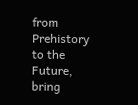from Prehistory to the Future, bring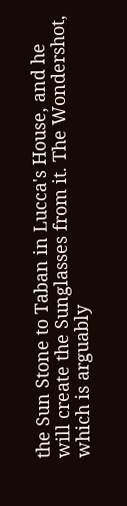the Sun Stone to Taban in Lucca's House, and he will create the Sunglasses from it. The Wondershot, which is arguably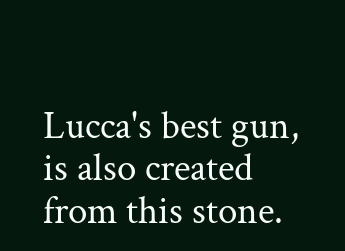Lucca's best gun, is also created from this stone.